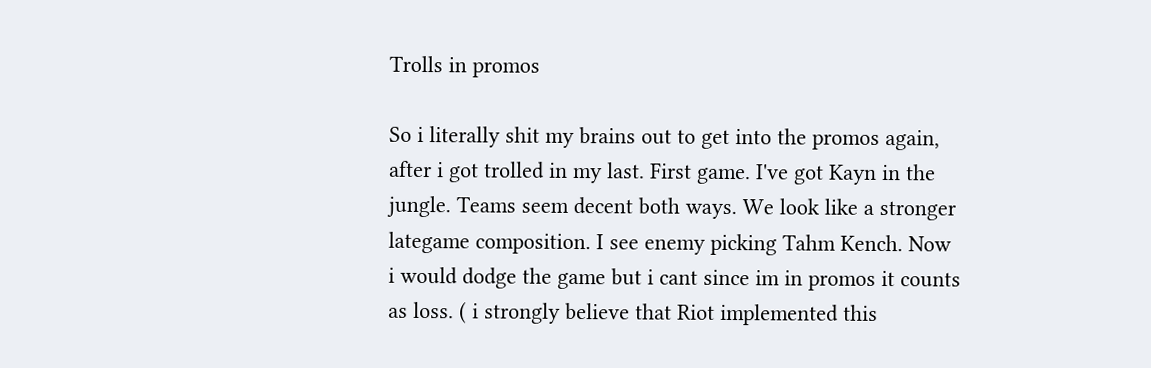Trolls in promos

So i literally shit my brains out to get into the promos again, after i got trolled in my last. First game. I've got Kayn in the jungle. Teams seem decent both ways. We look like a stronger lategame composition. I see enemy picking Tahm Kench. Now i would dodge the game but i cant since im in promos it counts as loss. ( i strongly believe that Riot implemented this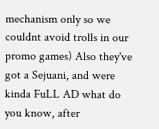mechanism only so we couldnt avoid trolls in our promo games) Also they've got a Sejuani, and were kinda FuLL AD what do you know, after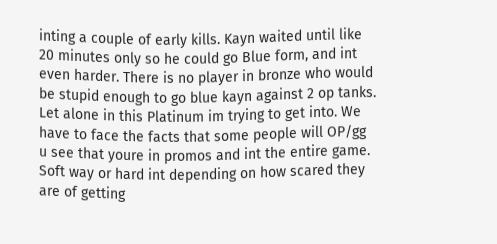inting a couple of early kills. Kayn waited until like 20 minutes only so he could go Blue form, and int even harder. There is no player in bronze who would be stupid enough to go blue kayn against 2 op tanks. Let alone in this Platinum im trying to get into. We have to face the facts that some people will OP/gg u see that youre in promos and int the entire game. Soft way or hard int depending on how scared they are of getting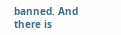banned. And there is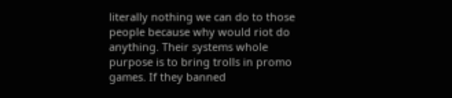literally nothing we can do to those people because why would riot do anything. Their systems whole purpose is to bring trolls in promo games. If they banned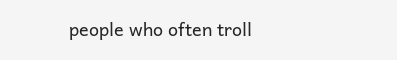people who often troll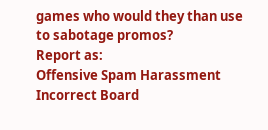games who would they than use to sabotage promos?
Report as:
Offensive Spam Harassment Incorrect Board